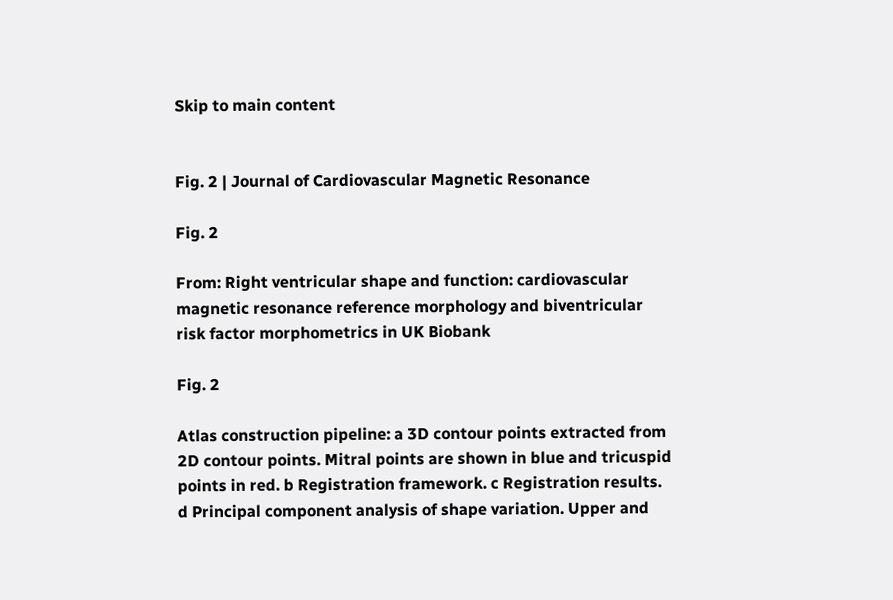Skip to main content


Fig. 2 | Journal of Cardiovascular Magnetic Resonance

Fig. 2

From: Right ventricular shape and function: cardiovascular magnetic resonance reference morphology and biventricular risk factor morphometrics in UK Biobank

Fig. 2

Atlas construction pipeline: a 3D contour points extracted from 2D contour points. Mitral points are shown in blue and tricuspid points in red. b Registration framework. c Registration results. d Principal component analysis of shape variation. Upper and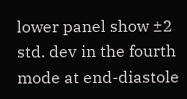lower panel show ±2 std. dev in the fourth mode at end-diastole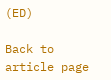(ED)

Back to article page